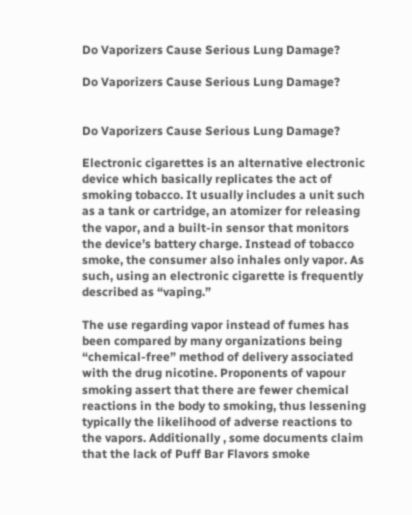Do Vaporizers Cause Serious Lung Damage?

Do Vaporizers Cause Serious Lung Damage?


Do Vaporizers Cause Serious Lung Damage?

Electronic cigarettes is an alternative electronic device which basically replicates the act of smoking tobacco. It usually includes a unit such as a tank or cartridge, an atomizer for releasing the vapor, and a built-in sensor that monitors the device’s battery charge. Instead of tobacco smoke, the consumer also inhales only vapor. As such, using an electronic cigarette is frequently described as “vaping.”

The use regarding vapor instead of fumes has been compared by many organizations being “chemical-free” method of delivery associated with the drug nicotine. Proponents of vapour smoking assert that there are fewer chemical reactions in the body to smoking, thus lessening typically the likelihood of adverse reactions to the vapors. Additionally , some documents claim that the lack of Puff Bar Flavors smoke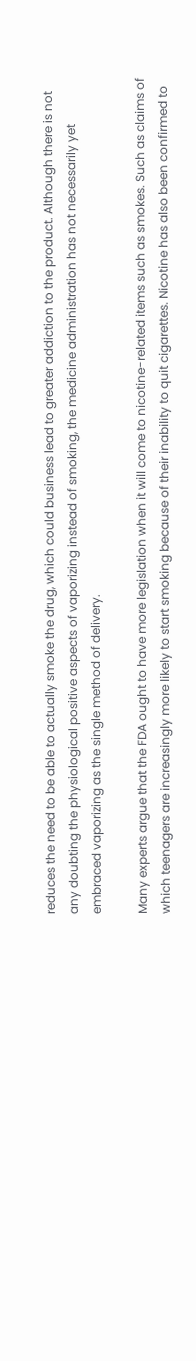reduces the need to be able to actually smoke the drug, which could business lead to greater addiction to the product. Although there is not any doubting the physiological positive aspects of vaporizing instead of smoking, the medicine administration has not necessarily yet embraced vaporizing as the single method of delivery.

Many experts argue that the FDA ought to have more legislation when it will come to nicotine-related items such as smokes. Such as claims of which teenagers are increasingly more likely to start smoking because of their inability to quit cigarettes. Nicotine has also been confirmed to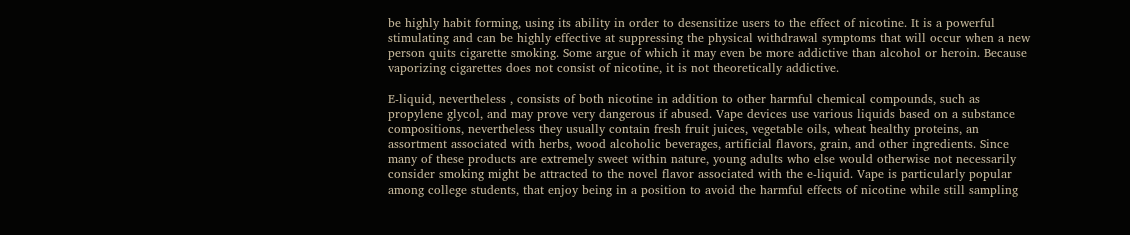be highly habit forming, using its ability in order to desensitize users to the effect of nicotine. It is a powerful stimulating and can be highly effective at suppressing the physical withdrawal symptoms that will occur when a new person quits cigarette smoking. Some argue of which it may even be more addictive than alcohol or heroin. Because vaporizing cigarettes does not consist of nicotine, it is not theoretically addictive.

E-liquid, nevertheless , consists of both nicotine in addition to other harmful chemical compounds, such as propylene glycol, and may prove very dangerous if abused. Vape devices use various liquids based on a substance compositions, nevertheless they usually contain fresh fruit juices, vegetable oils, wheat healthy proteins, an assortment associated with herbs, wood alcoholic beverages, artificial flavors, grain, and other ingredients. Since many of these products are extremely sweet within nature, young adults who else would otherwise not necessarily consider smoking might be attracted to the novel flavor associated with the e-liquid. Vape is particularly popular among college students, that enjoy being in a position to avoid the harmful effects of nicotine while still sampling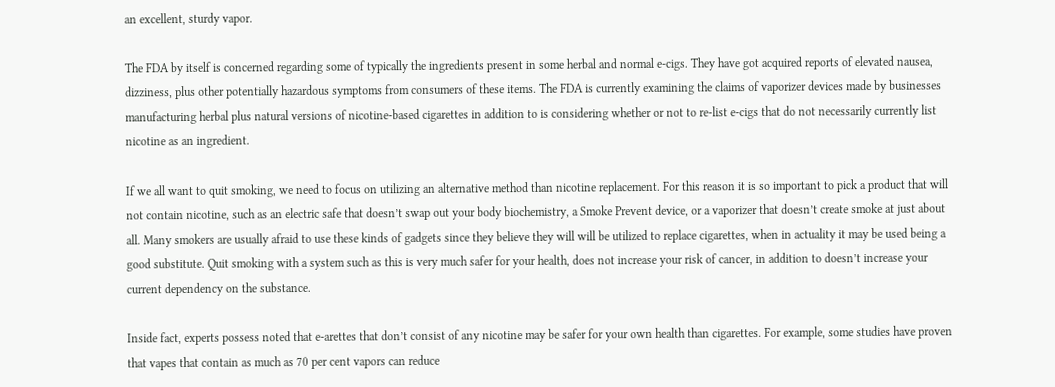an excellent, sturdy vapor.

The FDA by itself is concerned regarding some of typically the ingredients present in some herbal and normal e-cigs. They have got acquired reports of elevated nausea, dizziness, plus other potentially hazardous symptoms from consumers of these items. The FDA is currently examining the claims of vaporizer devices made by businesses manufacturing herbal plus natural versions of nicotine-based cigarettes in addition to is considering whether or not to re-list e-cigs that do not necessarily currently list nicotine as an ingredient.

If we all want to quit smoking, we need to focus on utilizing an alternative method than nicotine replacement. For this reason it is so important to pick a product that will not contain nicotine, such as an electric safe that doesn’t swap out your body biochemistry, a Smoke Prevent device, or a vaporizer that doesn’t create smoke at just about all. Many smokers are usually afraid to use these kinds of gadgets since they believe they will will be utilized to replace cigarettes, when in actuality it may be used being a good substitute. Quit smoking with a system such as this is very much safer for your health, does not increase your risk of cancer, in addition to doesn’t increase your current dependency on the substance.

Inside fact, experts possess noted that e-arettes that don’t consist of any nicotine may be safer for your own health than cigarettes. For example, some studies have proven that vapes that contain as much as 70 per cent vapors can reduce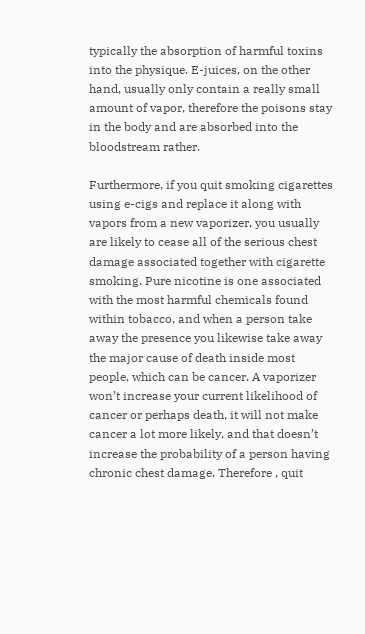typically the absorption of harmful toxins into the physique. E-juices, on the other hand, usually only contain a really small amount of vapor, therefore the poisons stay in the body and are absorbed into the bloodstream rather.

Furthermore, if you quit smoking cigarettes using e-cigs and replace it along with vapors from a new vaporizer, you usually are likely to cease all of the serious chest damage associated together with cigarette smoking. Pure nicotine is one associated with the most harmful chemicals found within tobacco, and when a person take away the presence you likewise take away the major cause of death inside most people, which can be cancer. A vaporizer won’t increase your current likelihood of cancer or perhaps death, it will not make cancer a lot more likely, and that doesn’t increase the probability of a person having chronic chest damage. Therefore , quit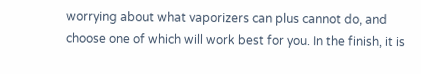worrying about what vaporizers can plus cannot do, and choose one of which will work best for you. In the finish, it is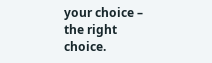your choice – the right choice.